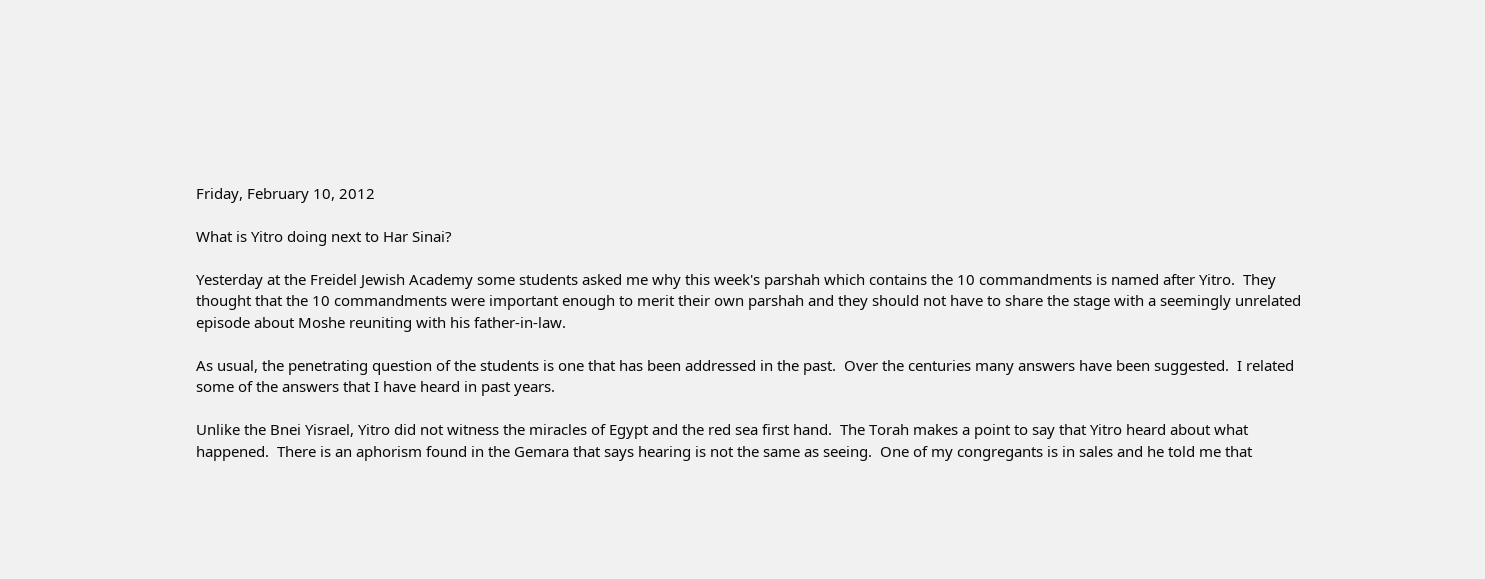Friday, February 10, 2012

What is Yitro doing next to Har Sinai?

Yesterday at the Freidel Jewish Academy some students asked me why this week's parshah which contains the 10 commandments is named after Yitro.  They thought that the 10 commandments were important enough to merit their own parshah and they should not have to share the stage with a seemingly unrelated episode about Moshe reuniting with his father-in-law.

As usual, the penetrating question of the students is one that has been addressed in the past.  Over the centuries many answers have been suggested.  I related some of the answers that I have heard in past years.

Unlike the Bnei Yisrael, Yitro did not witness the miracles of Egypt and the red sea first hand.  The Torah makes a point to say that Yitro heard about what happened.  There is an aphorism found in the Gemara that says hearing is not the same as seeing.  One of my congregants is in sales and he told me that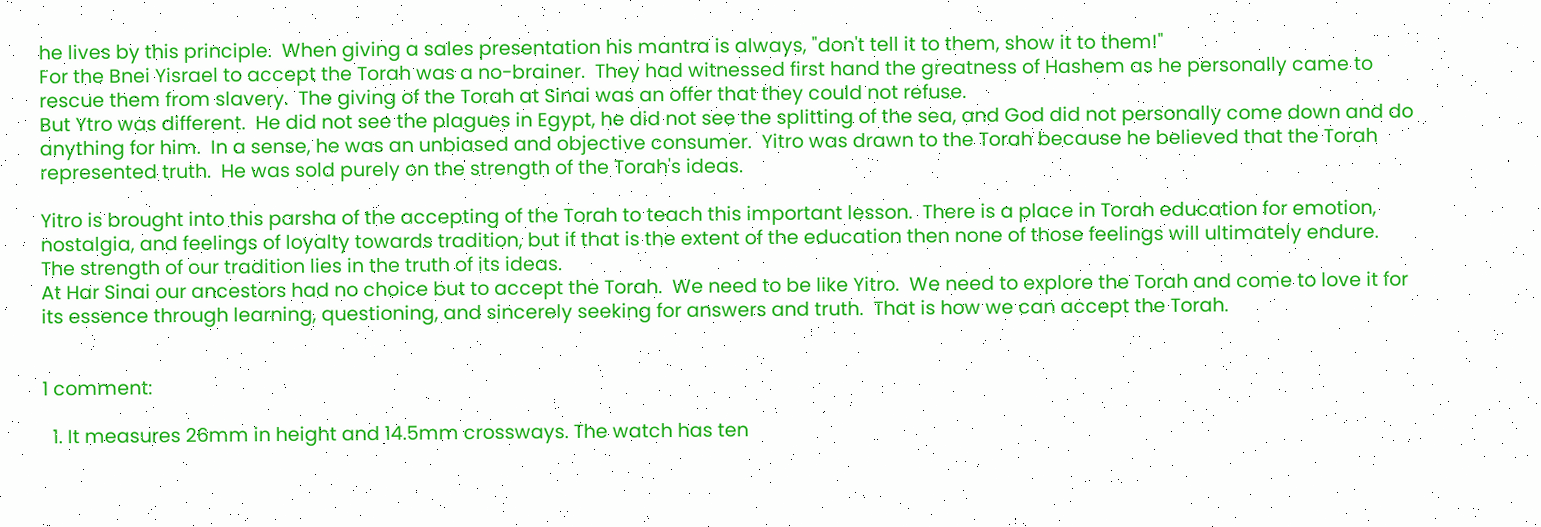he lives by this principle.  When giving a sales presentation his mantra is always, "don't tell it to them, show it to them!"
For the Bnei Yisrael to accept the Torah was a no-brainer.  They had witnessed first hand the greatness of Hashem as he personally came to rescue them from slavery.  The giving of the Torah at Sinai was an offer that they could not refuse.
But Ytro was different.  He did not see the plagues in Egypt, he did not see the splitting of the sea, and God did not personally come down and do anything for him.  In a sense, he was an unbiased and objective consumer.  Yitro was drawn to the Torah because he believed that the Torah represented truth.  He was sold purely on the strength of the Torah's ideas.

Yitro is brought into this parsha of the accepting of the Torah to teach this important lesson.  There is a place in Torah education for emotion, nostalgia, and feelings of loyalty towards tradition, but if that is the extent of the education then none of those feelings will ultimately endure.  The strength of our tradition lies in the truth of its ideas.
At Har Sinai our ancestors had no choice but to accept the Torah.  We need to be like Yitro.  We need to explore the Torah and come to love it for its essence through learning, questioning, and sincerely seeking for answers and truth.  That is how we can accept the Torah.


1 comment:

  1. It measures 26mm in height and 14.5mm crossways. The watch has ten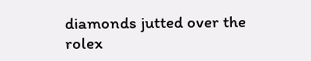diamonds jutted over the rolex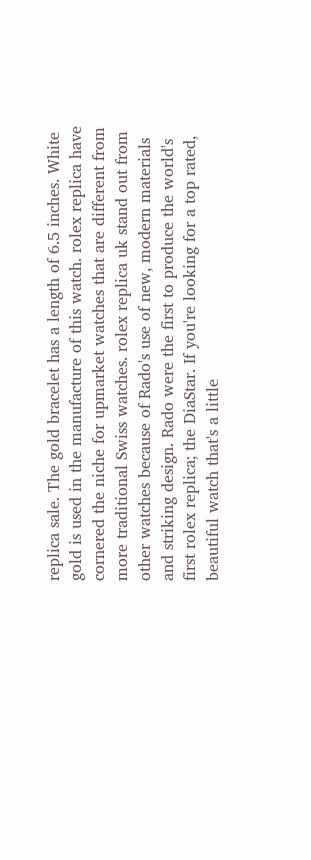replica sale. The gold bracelet has a length of 6.5 inches. White gold is used in the manufacture of this watch. rolex replica have cornered the niche for upmarket watches that are different from more traditional Swiss watches. rolex replica uk stand out from other watches because of Rado's use of new, modern materials and striking design. Rado were the first to produce the world's first rolex replica; the DiaStar. If you're looking for a top rated, beautiful watch that's a little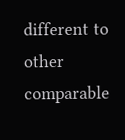different to other comparable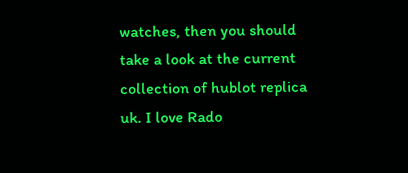watches, then you should take a look at the current collection of hublot replica uk. I love Rado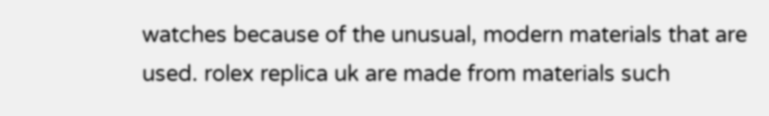watches because of the unusual, modern materials that are used. rolex replica uk are made from materials such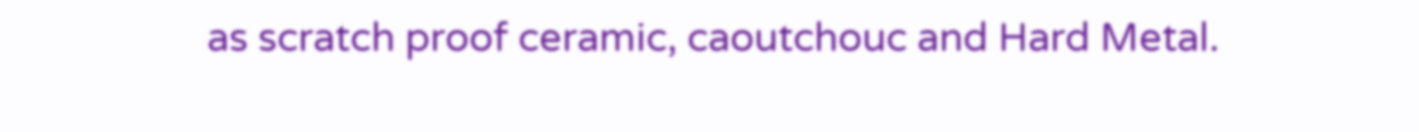as scratch proof ceramic, caoutchouc and Hard Metal.